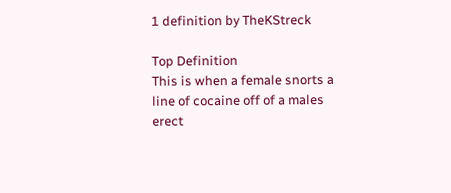1 definition by TheKStreck

Top Definition
This is when a female snorts a line of cocaine off of a males erect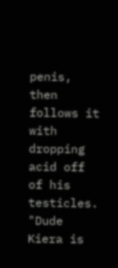penis, then follows it with dropping acid off of his testicles.
"Dude Kiera is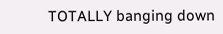TOTALLY banging down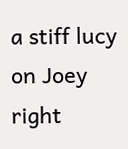a stiff lucy on Joey right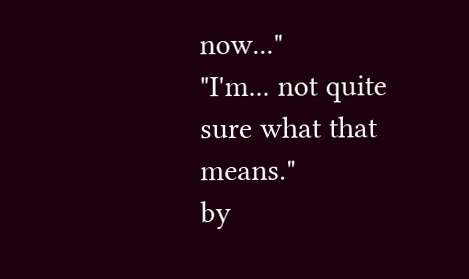now..."
"I'm... not quite sure what that means."
by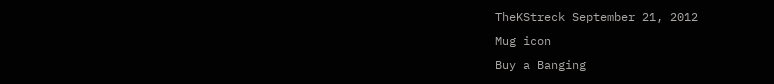TheKStreck September 21, 2012
Mug icon
Buy a Banging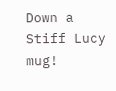Down a Stiff Lucy mug!